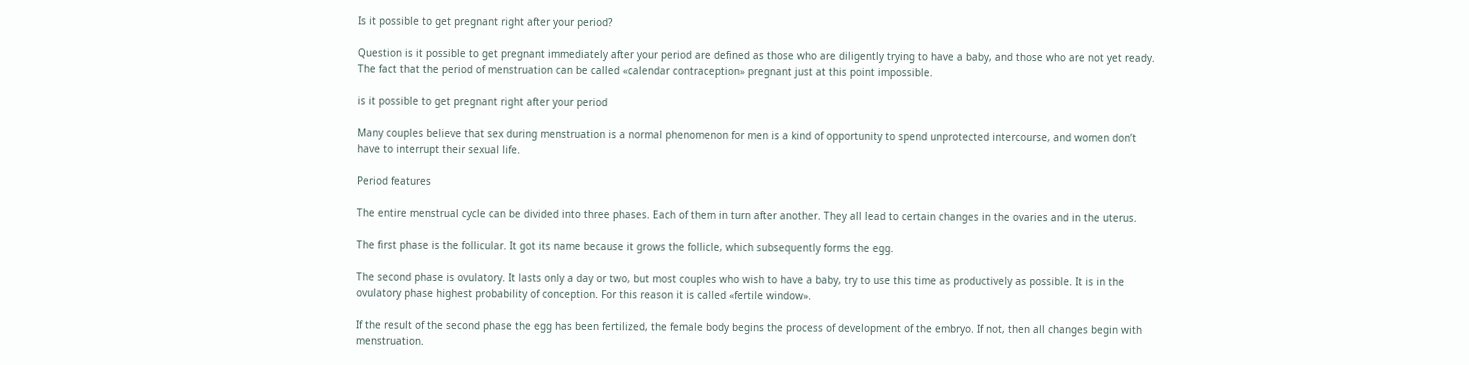Is it possible to get pregnant right after your period?

Question is it possible to get pregnant immediately after your period are defined as those who are diligently trying to have a baby, and those who are not yet ready. The fact that the period of menstruation can be called «calendar contraception» pregnant just at this point impossible.

is it possible to get pregnant right after your period

Many couples believe that sex during menstruation is a normal phenomenon for men is a kind of opportunity to spend unprotected intercourse, and women don’t have to interrupt their sexual life.

Period features

The entire menstrual cycle can be divided into three phases. Each of them in turn after another. They all lead to certain changes in the ovaries and in the uterus.

The first phase is the follicular. It got its name because it grows the follicle, which subsequently forms the egg.

The second phase is ovulatory. It lasts only a day or two, but most couples who wish to have a baby, try to use this time as productively as possible. It is in the ovulatory phase highest probability of conception. For this reason it is called «fertile window».

If the result of the second phase the egg has been fertilized, the female body begins the process of development of the embryo. If not, then all changes begin with menstruation.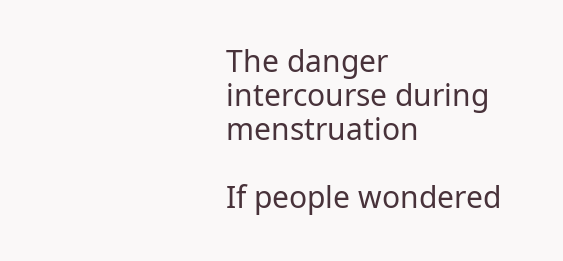The danger intercourse during menstruation

If people wondered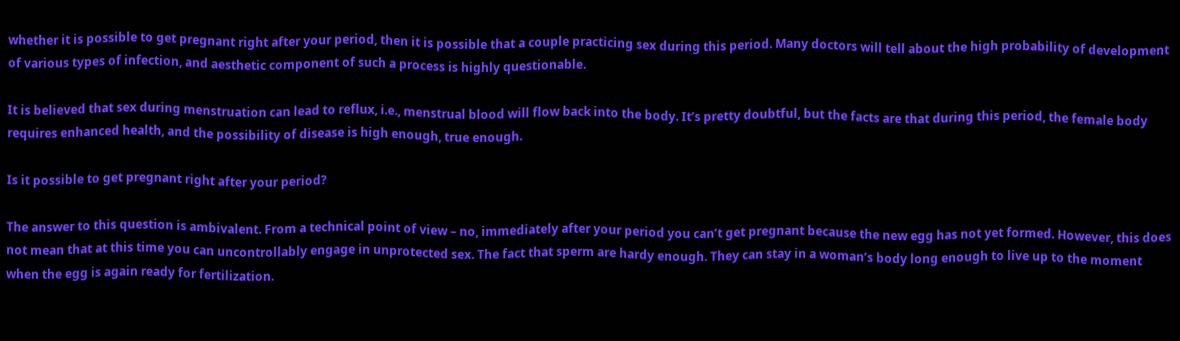whether it is possible to get pregnant right after your period, then it is possible that a couple practicing sex during this period. Many doctors will tell about the high probability of development of various types of infection, and aesthetic component of such a process is highly questionable.

It is believed that sex during menstruation can lead to reflux, i.e., menstrual blood will flow back into the body. It’s pretty doubtful, but the facts are that during this period, the female body requires enhanced health, and the possibility of disease is high enough, true enough.

Is it possible to get pregnant right after your period?

The answer to this question is ambivalent. From a technical point of view – no, immediately after your period you can’t get pregnant because the new egg has not yet formed. However, this does not mean that at this time you can uncontrollably engage in unprotected sex. The fact that sperm are hardy enough. They can stay in a woman’s body long enough to live up to the moment when the egg is again ready for fertilization.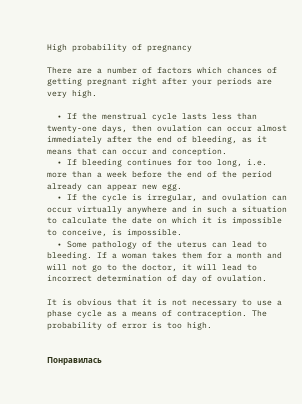High probability of pregnancy

There are a number of factors which chances of getting pregnant right after your periods are very high.

  • If the menstrual cycle lasts less than twenty-one days, then ovulation can occur almost immediately after the end of bleeding, as it means that can occur and conception.
  • If bleeding continues for too long, i.e. more than a week before the end of the period already can appear new egg.
  • If the cycle is irregular, and ovulation can occur virtually anywhere and in such a situation to calculate the date on which it is impossible to conceive, is impossible.
  • Some pathology of the uterus can lead to bleeding. If a woman takes them for a month and will not go to the doctor, it will lead to incorrect determination of day of ovulation.

It is obvious that it is not necessary to use a phase cycle as a means of contraception. The probability of error is too high.


Понравилась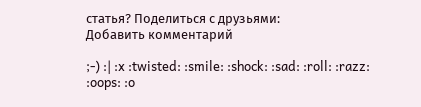статья? Поделиться с друзьями:
Добавить комментарий

;-) :| :x :twisted: :smile: :shock: :sad: :roll: :razz: :oops: :o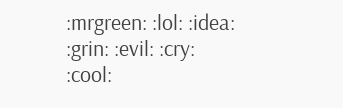:mrgreen: :lol: :idea: :grin: :evil: :cry: :cool: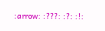:arrow: :???: :?: :!: